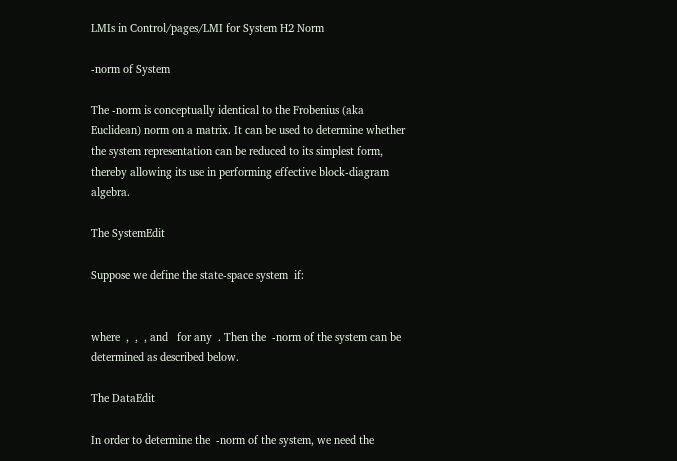LMIs in Control/pages/LMI for System H2 Norm

-norm of System

The -norm is conceptually identical to the Frobenius (aka Euclidean) norm on a matrix. It can be used to determine whether the system representation can be reduced to its simplest form, thereby allowing its use in performing effective block-diagram algebra.

The SystemEdit

Suppose we define the state-space system  if:


where  ,  ,  , and   for any  . Then the  -norm of the system can be determined as described below.

The DataEdit

In order to determine the  -norm of the system, we need the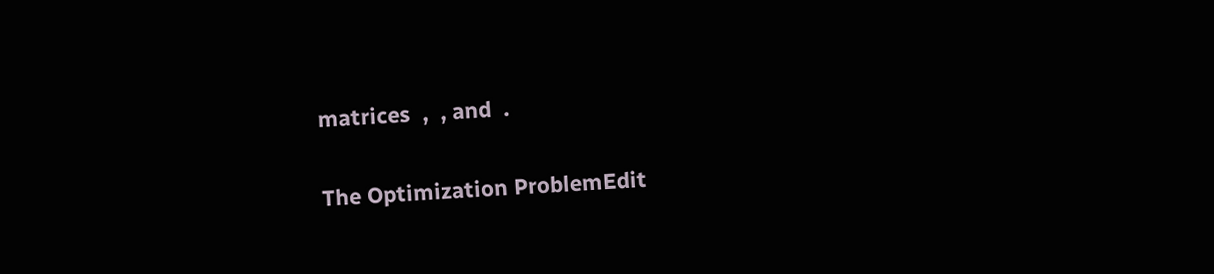matrices  ,  , and  .

The Optimization ProblemEdit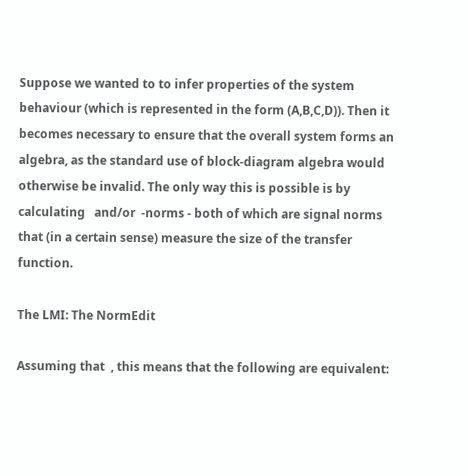Suppose we wanted to to infer properties of the system behaviour (which is represented in the form (A,B,C,D)). Then it becomes necessary to ensure that the overall system forms an algebra, as the standard use of block-diagram algebra would otherwise be invalid. The only way this is possible is by calculating   and/or  -norms - both of which are signal norms that (in a certain sense) measure the size of the transfer function.

The LMI: The NormEdit

Assuming that  , this means that the following are equivalent: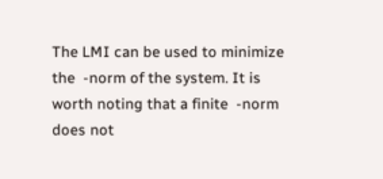The LMI can be used to minimize the  -norm of the system. It is worth noting that a finite  -norm does not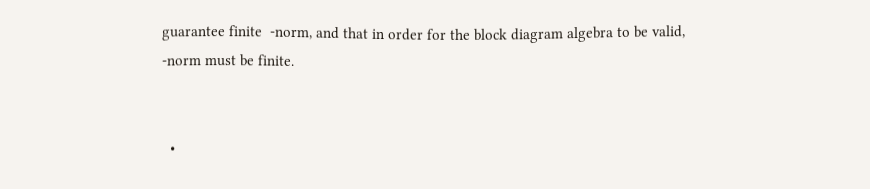guarantee finite  -norm, and that in order for the block diagram algebra to be valid,  -norm must be finite.


  •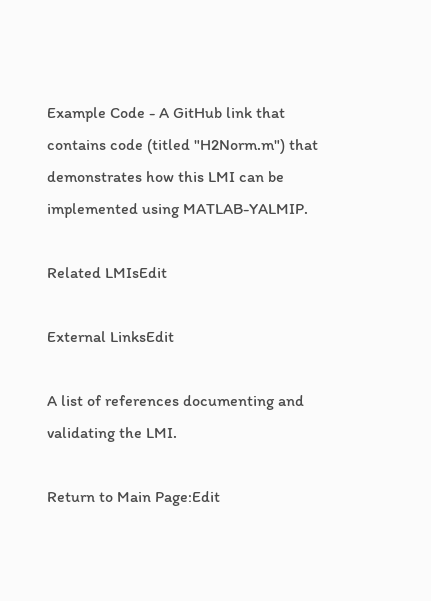Example Code - A GitHub link that contains code (titled "H2Norm.m") that demonstrates how this LMI can be implemented using MATLAB-YALMIP.

Related LMIsEdit

External LinksEdit

A list of references documenting and validating the LMI.

Return to Main Page:Edit